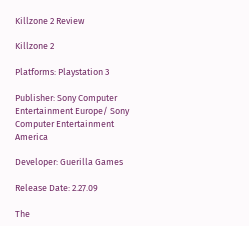Killzone 2 Review

Killzone 2

Platforms: Playstation 3

Publisher: Sony Computer Entertainment Europe/ Sony Computer Entertainment America

Developer: Guerilla Games

Release Date: 2.27.09

The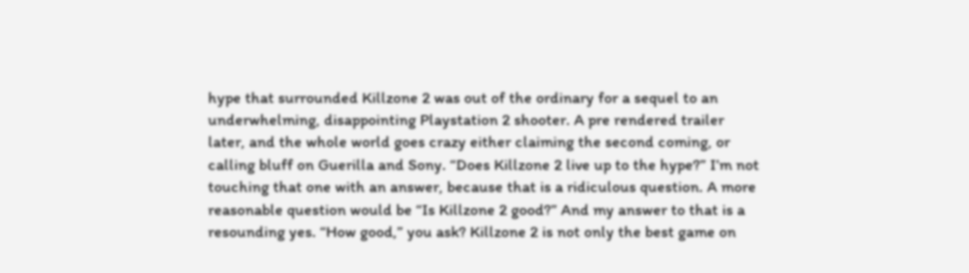hype that surrounded Killzone 2 was out of the ordinary for a sequel to an underwhelming, disappointing Playstation 2 shooter. A pre rendered trailer later, and the whole world goes crazy either claiming the second coming, or calling bluff on Guerilla and Sony. “Does Killzone 2 live up to the hype?” I’m not touching that one with an answer, because that is a ridiculous question. A more reasonable question would be “Is Killzone 2 good?” And my answer to that is a resounding yes. “How good,” you ask? Killzone 2 is not only the best game on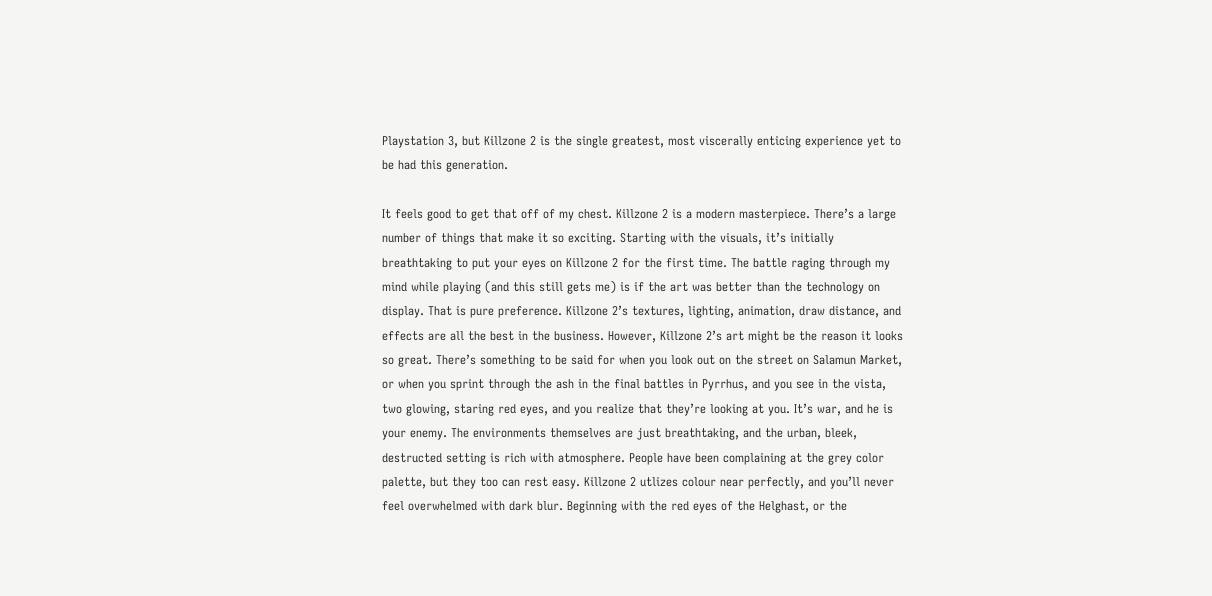Playstation 3, but Killzone 2 is the single greatest, most viscerally enticing experience yet to be had this generation.

It feels good to get that off of my chest. Killzone 2 is a modern masterpiece. There’s a large number of things that make it so exciting. Starting with the visuals, it’s initially breathtaking to put your eyes on Killzone 2 for the first time. The battle raging through my mind while playing (and this still gets me) is if the art was better than the technology on display. That is pure preference. Killzone 2’s textures, lighting, animation, draw distance, and effects are all the best in the business. However, Killzone 2’s art might be the reason it looks so great. There’s something to be said for when you look out on the street on Salamun Market, or when you sprint through the ash in the final battles in Pyrrhus, and you see in the vista, two glowing, staring red eyes, and you realize that they’re looking at you. It’s war, and he is your enemy. The environments themselves are just breathtaking, and the urban, bleek, destructed setting is rich with atmosphere. People have been complaining at the grey color palette, but they too can rest easy. Killzone 2 utlizes colour near perfectly, and you’ll never feel overwhelmed with dark blur. Beginning with the red eyes of the Helghast, or the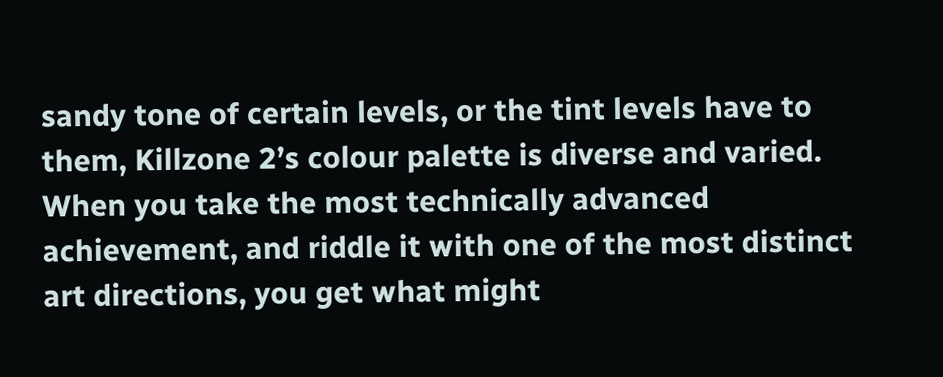sandy tone of certain levels, or the tint levels have to them, Killzone 2’s colour palette is diverse and varied. When you take the most technically advanced achievement, and riddle it with one of the most distinct art directions, you get what might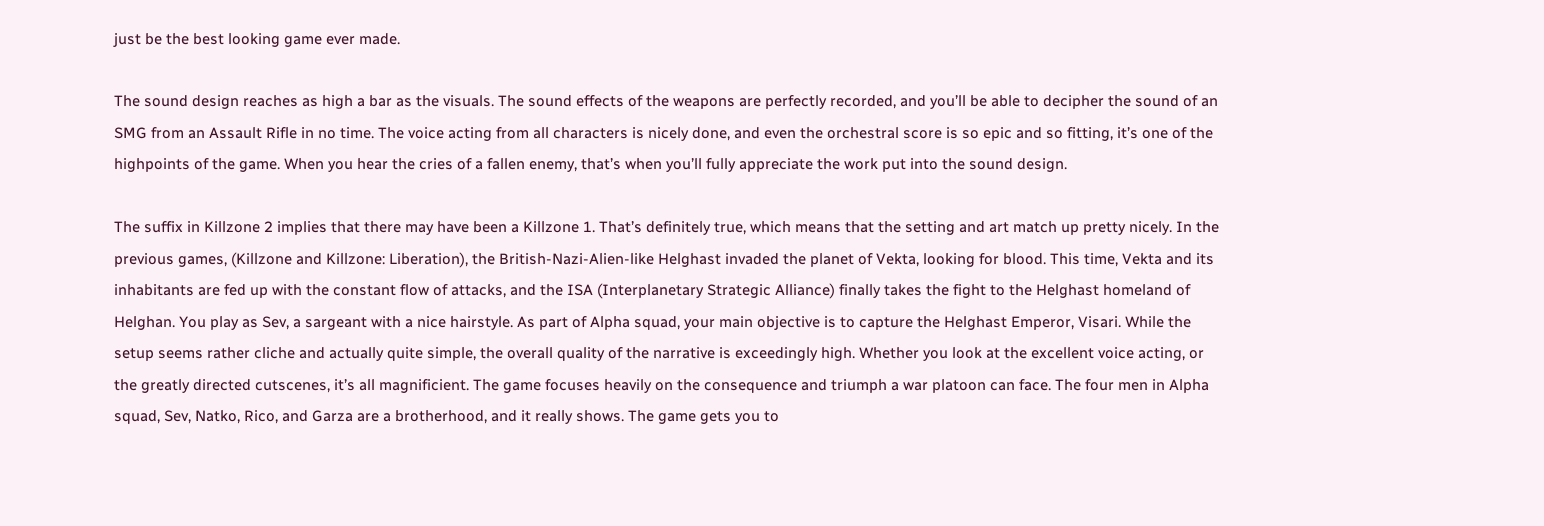just be the best looking game ever made.

The sound design reaches as high a bar as the visuals. The sound effects of the weapons are perfectly recorded, and you’ll be able to decipher the sound of an SMG from an Assault Rifle in no time. The voice acting from all characters is nicely done, and even the orchestral score is so epic and so fitting, it’s one of the highpoints of the game. When you hear the cries of a fallen enemy, that’s when you’ll fully appreciate the work put into the sound design.

The suffix in Killzone 2 implies that there may have been a Killzone 1. That’s definitely true, which means that the setting and art match up pretty nicely. In the previous games, (Killzone and Killzone: Liberation), the British-Nazi-Alien-like Helghast invaded the planet of Vekta, looking for blood. This time, Vekta and its inhabitants are fed up with the constant flow of attacks, and the ISA (Interplanetary Strategic Alliance) finally takes the fight to the Helghast homeland of Helghan. You play as Sev, a sargeant with a nice hairstyle. As part of Alpha squad, your main objective is to capture the Helghast Emperor, Visari. While the setup seems rather cliche and actually quite simple, the overall quality of the narrative is exceedingly high. Whether you look at the excellent voice acting, or the greatly directed cutscenes, it’s all magnificient. The game focuses heavily on the consequence and triumph a war platoon can face. The four men in Alpha squad, Sev, Natko, Rico, and Garza are a brotherhood, and it really shows. The game gets you to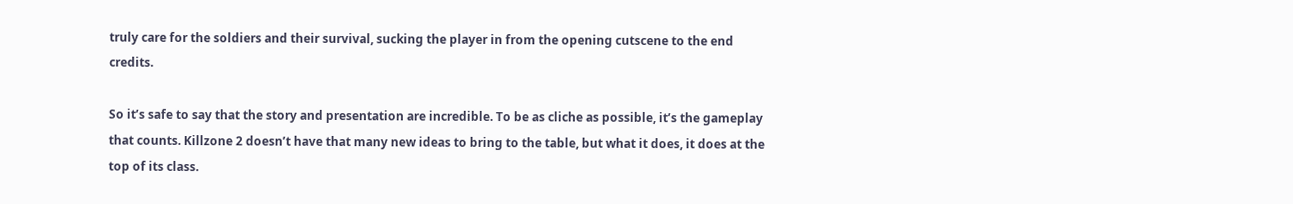truly care for the soldiers and their survival, sucking the player in from the opening cutscene to the end credits.

So it’s safe to say that the story and presentation are incredible. To be as cliche as possible, it’s the gameplay that counts. Killzone 2 doesn’t have that many new ideas to bring to the table, but what it does, it does at the top of its class.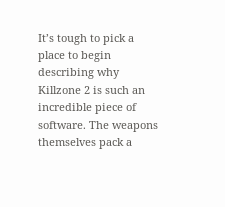It’s tough to pick a place to begin describing why Killzone 2 is such an incredible piece of software. The weapons themselves pack a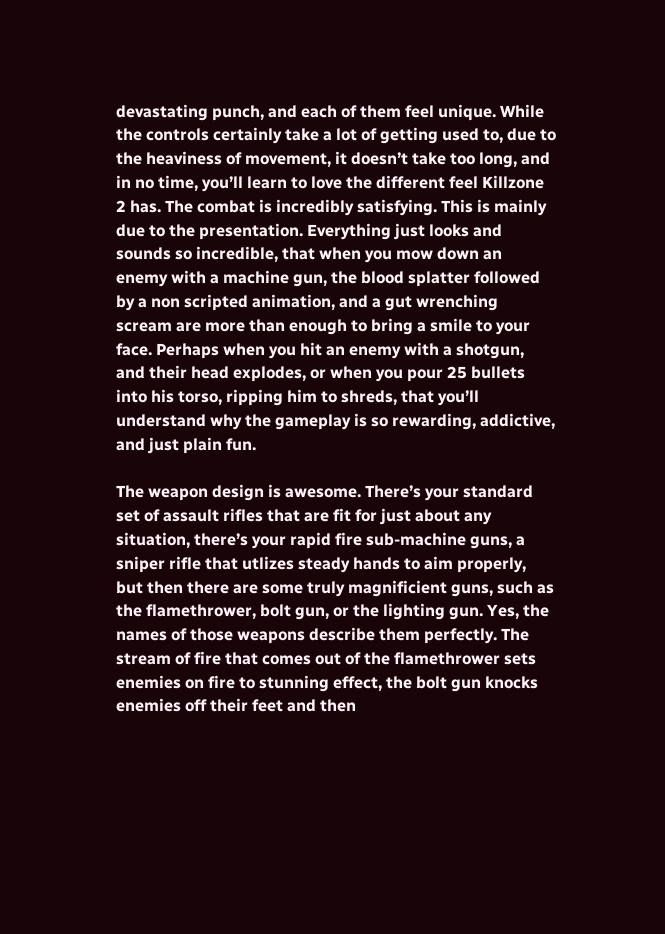devastating punch, and each of them feel unique. While the controls certainly take a lot of getting used to, due to the heaviness of movement, it doesn’t take too long, and in no time, you’ll learn to love the different feel Killzone 2 has. The combat is incredibly satisfying. This is mainly due to the presentation. Everything just looks and sounds so incredible, that when you mow down an enemy with a machine gun, the blood splatter followed by a non scripted animation, and a gut wrenching scream are more than enough to bring a smile to your face. Perhaps when you hit an enemy with a shotgun, and their head explodes, or when you pour 25 bullets into his torso, ripping him to shreds, that you’ll understand why the gameplay is so rewarding, addictive, and just plain fun.

The weapon design is awesome. There’s your standard set of assault rifles that are fit for just about any situation, there’s your rapid fire sub-machine guns, a sniper rifle that utlizes steady hands to aim properly, but then there are some truly magnificient guns, such as the flamethrower, bolt gun, or the lighting gun. Yes, the names of those weapons describe them perfectly. The stream of fire that comes out of the flamethrower sets enemies on fire to stunning effect, the bolt gun knocks enemies off their feet and then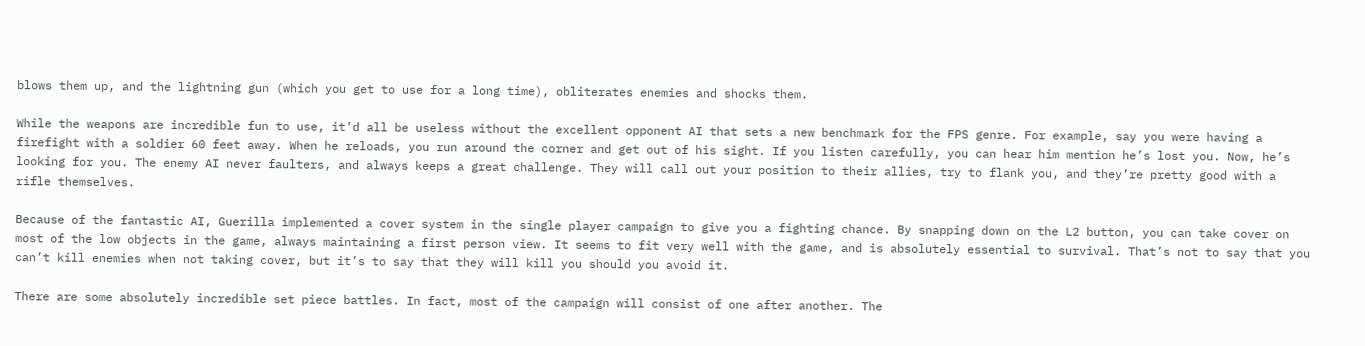blows them up, and the lightning gun (which you get to use for a long time), obliterates enemies and shocks them.

While the weapons are incredible fun to use, it’d all be useless without the excellent opponent AI that sets a new benchmark for the FPS genre. For example, say you were having a firefight with a soldier 60 feet away. When he reloads, you run around the corner and get out of his sight. If you listen carefully, you can hear him mention he’s lost you. Now, he’s looking for you. The enemy AI never faulters, and always keeps a great challenge. They will call out your position to their allies, try to flank you, and they’re pretty good with a rifle themselves.

Because of the fantastic AI, Guerilla implemented a cover system in the single player campaign to give you a fighting chance. By snapping down on the L2 button, you can take cover on most of the low objects in the game, always maintaining a first person view. It seems to fit very well with the game, and is absolutely essential to survival. That’s not to say that you can’t kill enemies when not taking cover, but it’s to say that they will kill you should you avoid it.

There are some absolutely incredible set piece battles. In fact, most of the campaign will consist of one after another. The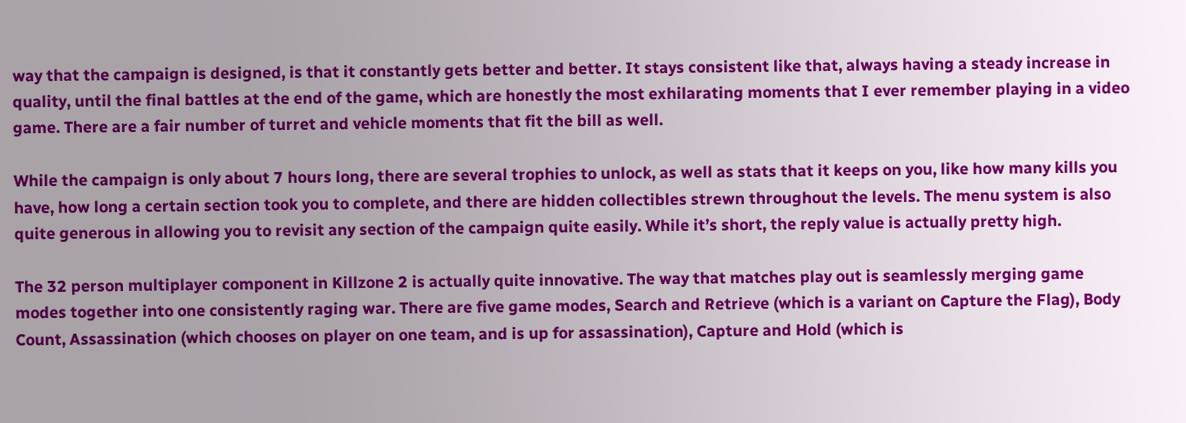way that the campaign is designed, is that it constantly gets better and better. It stays consistent like that, always having a steady increase in quality, until the final battles at the end of the game, which are honestly the most exhilarating moments that I ever remember playing in a video game. There are a fair number of turret and vehicle moments that fit the bill as well.

While the campaign is only about 7 hours long, there are several trophies to unlock, as well as stats that it keeps on you, like how many kills you have, how long a certain section took you to complete, and there are hidden collectibles strewn throughout the levels. The menu system is also quite generous in allowing you to revisit any section of the campaign quite easily. While it’s short, the reply value is actually pretty high.

The 32 person multiplayer component in Killzone 2 is actually quite innovative. The way that matches play out is seamlessly merging game modes together into one consistently raging war. There are five game modes, Search and Retrieve (which is a variant on Capture the Flag), Body Count, Assassination (which chooses on player on one team, and is up for assassination), Capture and Hold (which is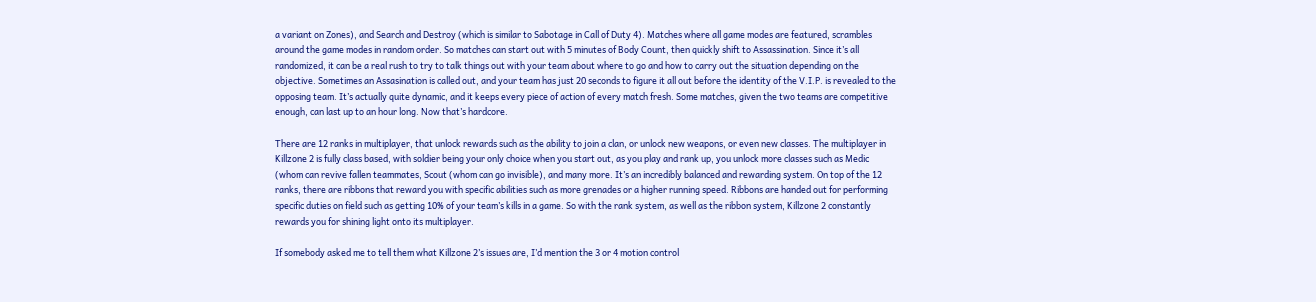a variant on Zones), and Search and Destroy (which is similar to Sabotage in Call of Duty 4). Matches where all game modes are featured, scrambles around the game modes in random order. So matches can start out with 5 minutes of Body Count, then quickly shift to Assassination. Since it’s all randomized, it can be a real rush to try to talk things out with your team about where to go and how to carry out the situation depending on the objective. Sometimes an Assasination is called out, and your team has just 20 seconds to figure it all out before the identity of the V.I.P. is revealed to the opposing team. It’s actually quite dynamic, and it keeps every piece of action of every match fresh. Some matches, given the two teams are competitive enough, can last up to an hour long. Now that’s hardcore.

There are 12 ranks in multiplayer, that unlock rewards such as the ability to join a clan, or unlock new weapons, or even new classes. The multiplayer in Killzone 2 is fully class based, with soldier being your only choice when you start out, as you play and rank up, you unlock more classes such as Medic (whom can revive fallen teammates, Scout (whom can go invisible), and many more. It’s an incredibly balanced and rewarding system. On top of the 12 ranks, there are ribbons that reward you with specific abilities such as more grenades or a higher running speed. Ribbons are handed out for performing specific duties on field such as getting 10% of your team’s kills in a game. So with the rank system, as well as the ribbon system, Killzone 2 constantly rewards you for shining light onto its multiplayer.

If somebody asked me to tell them what Killzone 2’s issues are, I’d mention the 3 or 4 motion control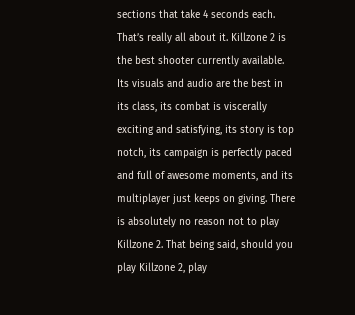sections that take 4 seconds each. That’s really all about it. Killzone 2 is the best shooter currently available. Its visuals and audio are the best in its class, its combat is viscerally exciting and satisfying, its story is top notch, its campaign is perfectly paced and full of awesome moments, and its multiplayer just keeps on giving. There is absolutely no reason not to play Killzone 2. That being said, should you play Killzone 2, play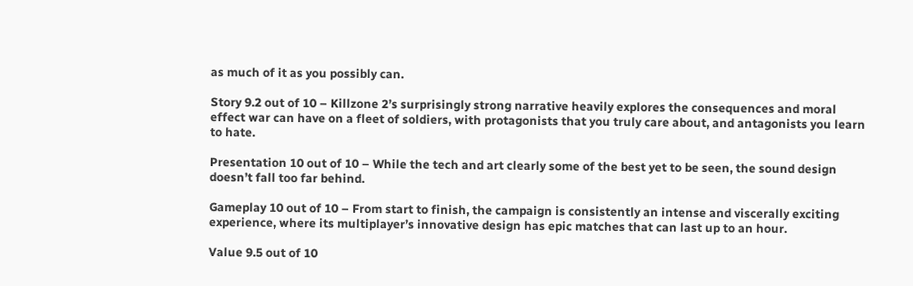as much of it as you possibly can.

Story 9.2 out of 10 – Killzone 2’s surprisingly strong narrative heavily explores the consequences and moral effect war can have on a fleet of soldiers, with protagonists that you truly care about, and antagonists you learn to hate.

Presentation 10 out of 10 – While the tech and art clearly some of the best yet to be seen, the sound design doesn’t fall too far behind.

Gameplay 10 out of 10 – From start to finish, the campaign is consistently an intense and viscerally exciting experience, where its multiplayer’s innovative design has epic matches that can last up to an hour.

Value 9.5 out of 10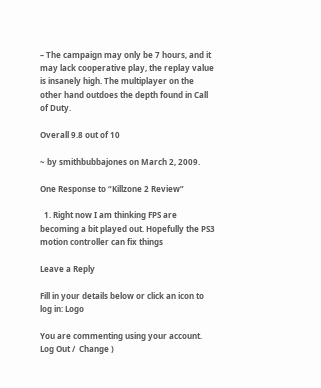– The campaign may only be 7 hours, and it may lack cooperative play, the replay value is insanely high. The multiplayer on the other hand outdoes the depth found in Call of Duty.

Overall 9.8 out of 10

~ by smithbubbajones on March 2, 2009.

One Response to “Killzone 2 Review”

  1. Right now I am thinking FPS are becoming a bit played out. Hopefully the PS3 motion controller can fix things

Leave a Reply

Fill in your details below or click an icon to log in: Logo

You are commenting using your account. Log Out /  Change )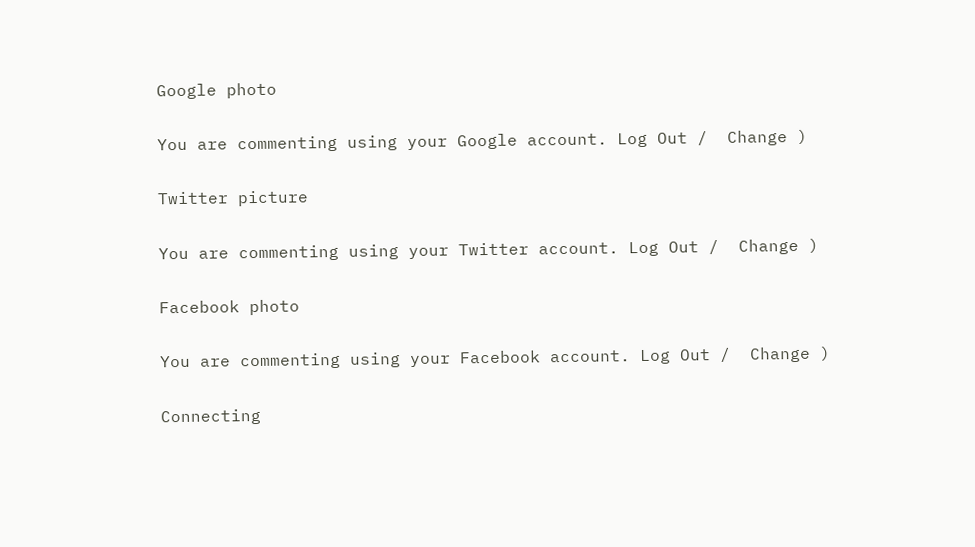Google photo

You are commenting using your Google account. Log Out /  Change )

Twitter picture

You are commenting using your Twitter account. Log Out /  Change )

Facebook photo

You are commenting using your Facebook account. Log Out /  Change )

Connecting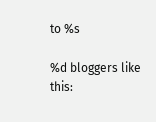to %s

%d bloggers like this: